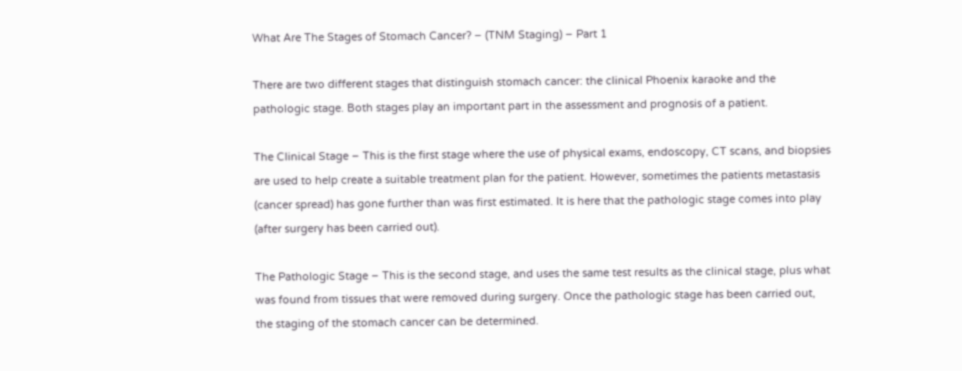What Are The Stages of Stomach Cancer? – (TNM Staging) – Part 1

There are two different stages that distinguish stomach cancer: the clinical Phoenix karaoke and the pathologic stage. Both stages play an important part in the assessment and prognosis of a patient.

The Clinical Stage – This is the first stage where the use of physical exams, endoscopy, CT scans, and biopsies are used to help create a suitable treatment plan for the patient. However, sometimes the patients metastasis (cancer spread) has gone further than was first estimated. It is here that the pathologic stage comes into play (after surgery has been carried out).

The Pathologic Stage – This is the second stage, and uses the same test results as the clinical stage, plus what was found from tissues that were removed during surgery. Once the pathologic stage has been carried out, the staging of the stomach cancer can be determined.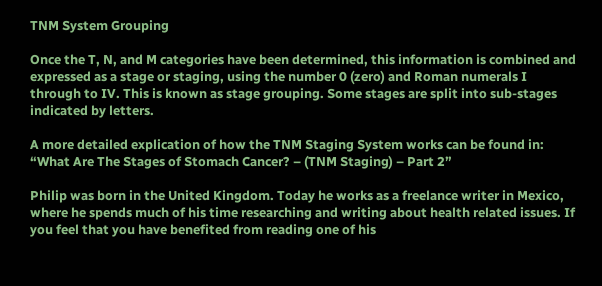TNM System Grouping

Once the T, N, and M categories have been determined, this information is combined and expressed as a stage or staging, using the number 0 (zero) and Roman numerals I through to IV. This is known as stage grouping. Some stages are split into sub-stages indicated by letters.

A more detailed explication of how the TNM Staging System works can be found in: “What Are The Stages of Stomach Cancer? – (TNM Staging) – Part 2”

Philip was born in the United Kingdom. Today he works as a freelance writer in Mexico, where he spends much of his time researching and writing about health related issues. If you feel that you have benefited from reading one of his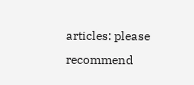articles: please recommend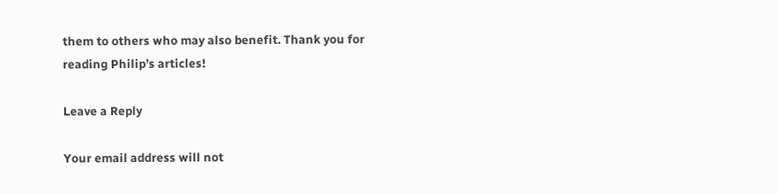them to others who may also benefit. Thank you for reading Philip’s articles!

Leave a Reply

Your email address will not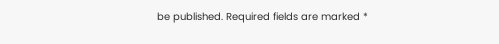be published. Required fields are marked *